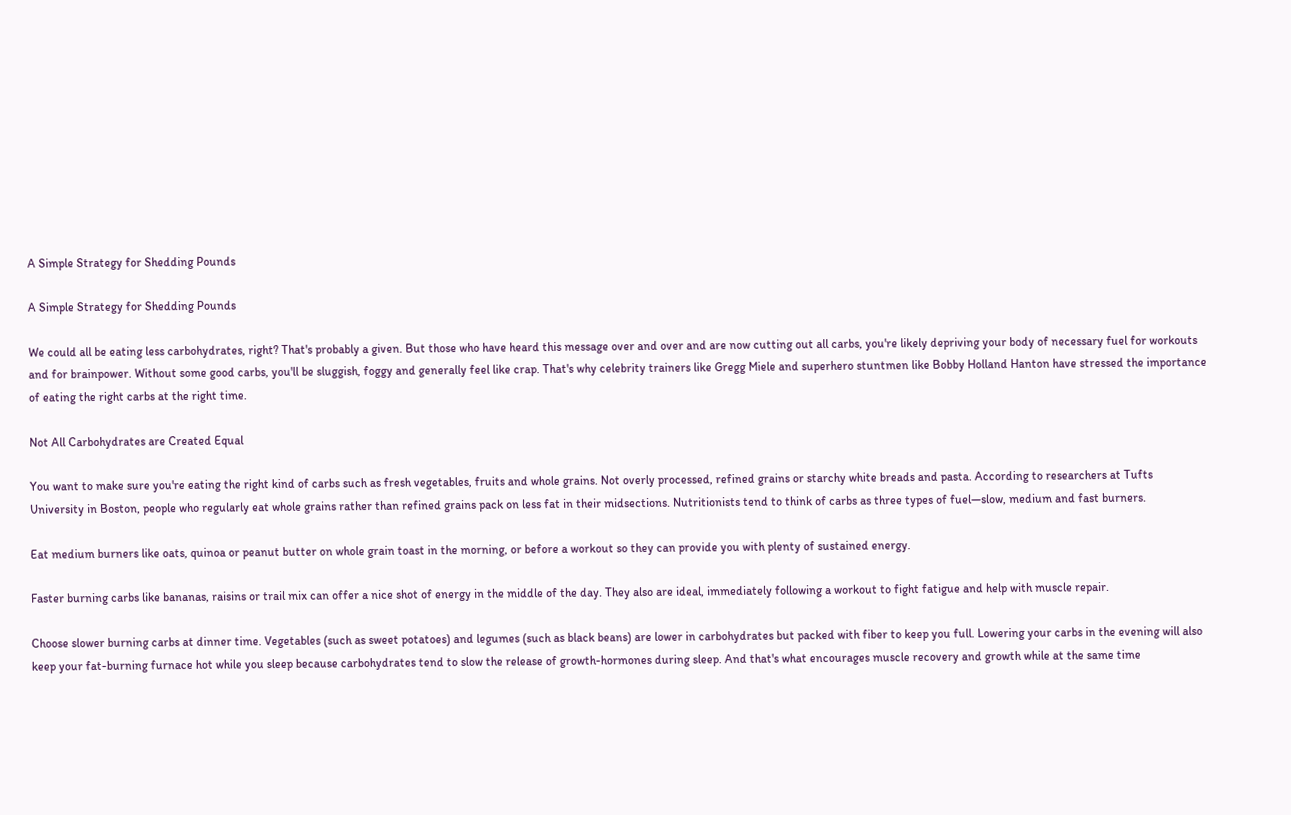A Simple Strategy for Shedding Pounds

A Simple Strategy for Shedding Pounds

We could all be eating less carbohydrates, right? That's probably a given. But those who have heard this message over and over and are now cutting out all carbs, you're likely depriving your body of necessary fuel for workouts and for brainpower. Without some good carbs, you'll be sluggish, foggy and generally feel like crap. That's why celebrity trainers like Gregg Miele and superhero stuntmen like Bobby Holland Hanton have stressed the importance of eating the right carbs at the right time.

Not All Carbohydrates are Created Equal

You want to make sure you're eating the right kind of carbs such as fresh vegetables, fruits and whole grains. Not overly processed, refined grains or starchy white breads and pasta. According to researchers at Tufts University in Boston, people who regularly eat whole grains rather than refined grains pack on less fat in their midsections. Nutritionists tend to think of carbs as three types of fuel—slow, medium and fast burners.

Eat medium burners like oats, quinoa or peanut butter on whole grain toast in the morning, or before a workout so they can provide you with plenty of sustained energy.

Faster burning carbs like bananas, raisins or trail mix can offer a nice shot of energy in the middle of the day. They also are ideal, immediately following a workout to fight fatigue and help with muscle repair.

Choose slower burning carbs at dinner time. Vegetables (such as sweet potatoes) and legumes (such as black beans) are lower in carbohydrates but packed with fiber to keep you full. Lowering your carbs in the evening will also keep your fat-burning furnace hot while you sleep because carbohydrates tend to slow the release of growth-hormones during sleep. And that's what encourages muscle recovery and growth while at the same time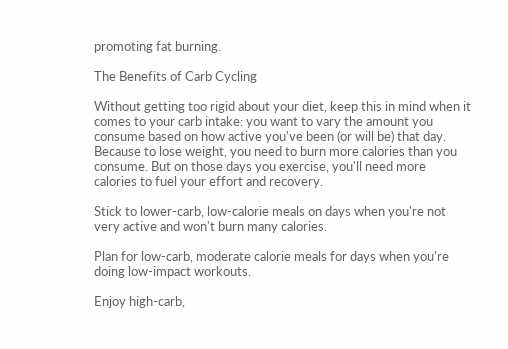promoting fat burning.

The Benefits of Carb Cycling

Without getting too rigid about your diet, keep this in mind when it comes to your carb intake: you want to vary the amount you consume based on how active you've been (or will be) that day. Because to lose weight, you need to burn more calories than you consume. But on those days you exercise, you'll need more calories to fuel your effort and recovery.

Stick to lower-carb, low-calorie meals on days when you're not very active and won't burn many calories.

Plan for low-carb, moderate calorie meals for days when you're doing low-impact workouts.

Enjoy high-carb,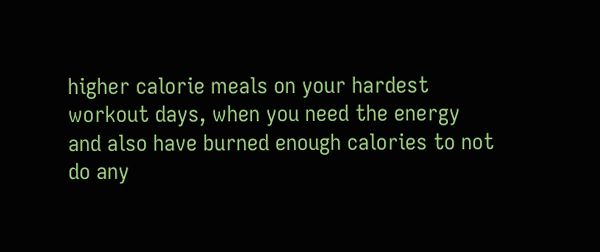higher calorie meals on your hardest workout days, when you need the energy and also have burned enough calories to not do any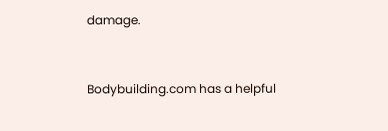damage.


Bodybuilding.com has a helpful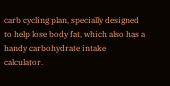carb cycling plan, specially designed to help lose body fat, which also has a handy carbohydrate intake calculator.